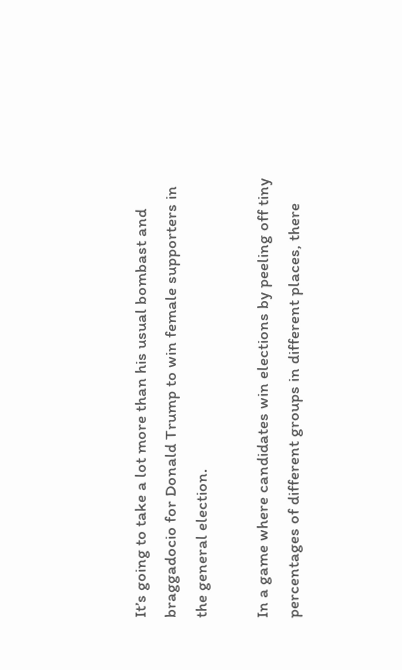It’s going to take a lot more than his usual bombast and braggadocio for Donald Trump to win female supporters in the general election.

In a game where candidates win elections by peeling off tiny percentages of different groups in different places, there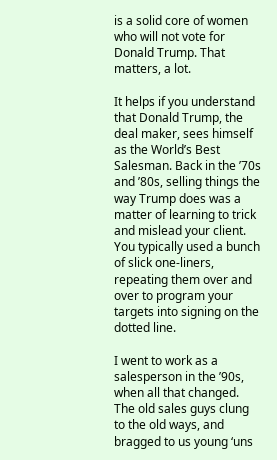is a solid core of women who will not vote for Donald Trump. That matters, a lot.

It helps if you understand that Donald Trump, the deal maker, sees himself as the World’s Best Salesman. Back in the ’70s and ’80s, selling things the way Trump does was a matter of learning to trick and mislead your client. You typically used a bunch of slick one-liners, repeating them over and over to program your targets into signing on the dotted line.

I went to work as a salesperson in the ’90s, when all that changed. The old sales guys clung to the old ways, and bragged to us young ‘uns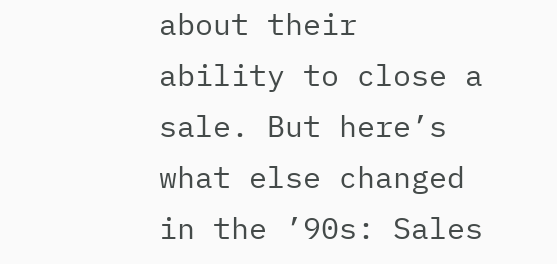about their ability to close a sale. But here’s what else changed in the ’90s: Sales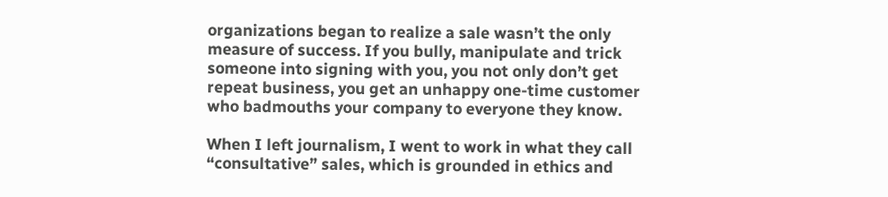organizations began to realize a sale wasn’t the only measure of success. If you bully, manipulate and trick someone into signing with you, you not only don’t get repeat business, you get an unhappy one-time customer who badmouths your company to everyone they know.

When I left journalism, I went to work in what they call “consultative” sales, which is grounded in ethics and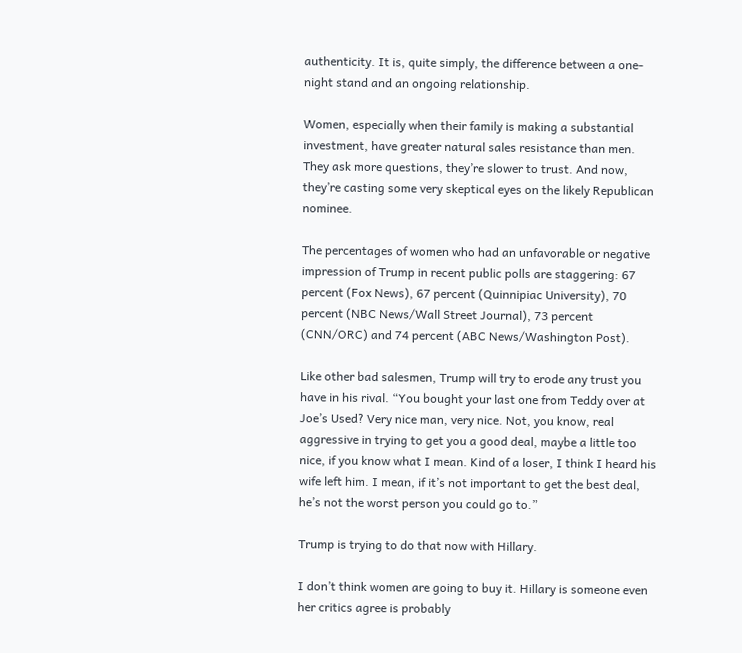authenticity. It is, quite simply, the difference between a one-night stand and an ongoing relationship.

Women, especially when their family is making a substantial investment, have greater natural sales resistance than men. They ask more questions, they’re slower to trust. And now, they’re casting some very skeptical eyes on the likely Republican nominee.

The percentages of women who had an unfavorable or negative impression of Trump in recent public polls are staggering: 67 percent (Fox News), 67 percent (Quinnipiac University), 70 percent (NBC News/Wall Street Journal), 73 percent (CNN/ORC) and 74 percent (ABC News/Washington Post).

Like other bad salesmen, Trump will try to erode any trust you have in his rival. “You bought your last one from Teddy over at Joe’s Used? Very nice man, very nice. Not, you know, real aggressive in trying to get you a good deal, maybe a little too nice, if you know what I mean. Kind of a loser, I think I heard his wife left him. I mean, if it’s not important to get the best deal, he’s not the worst person you could go to.”

Trump is trying to do that now with Hillary.

I don’t think women are going to buy it. Hillary is someone even her critics agree is probably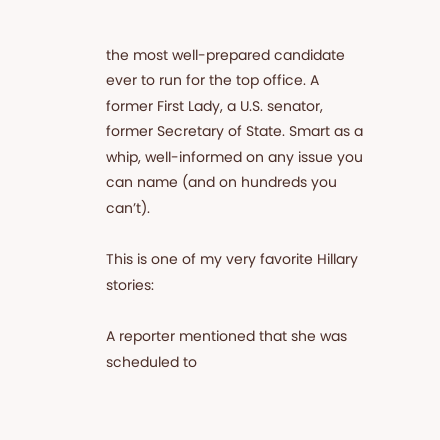the most well-prepared candidate ever to run for the top office. A former First Lady, a U.S. senator, former Secretary of State. Smart as a whip, well-informed on any issue you can name (and on hundreds you can’t).

This is one of my very favorite Hillary stories:

A reporter mentioned that she was scheduled to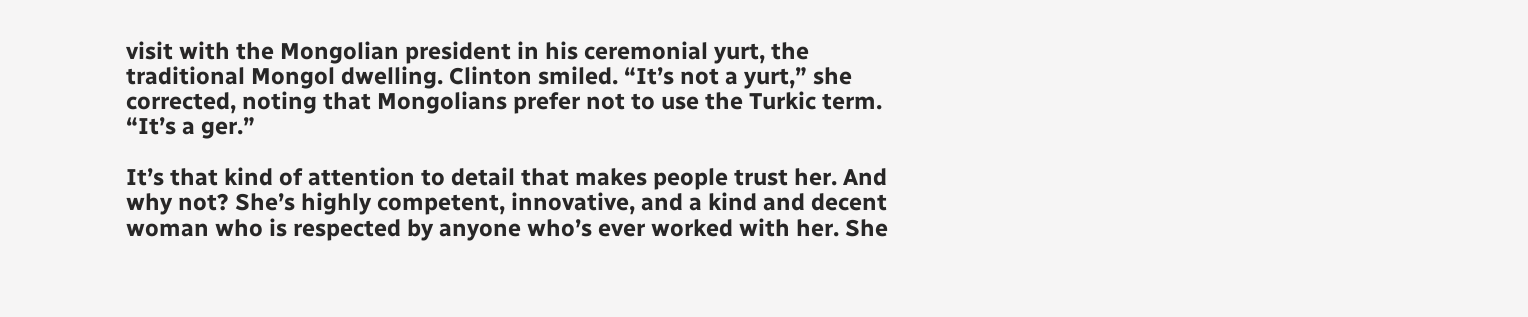visit with the Mongolian president in his ceremonial yurt, the traditional Mongol dwelling. Clinton smiled. “It’s not a yurt,” she corrected, noting that Mongolians prefer not to use the Turkic term. “It’s a ger.”

It’s that kind of attention to detail that makes people trust her. And why not? She’s highly competent, innovative, and a kind and decent woman who is respected by anyone who’s ever worked with her. She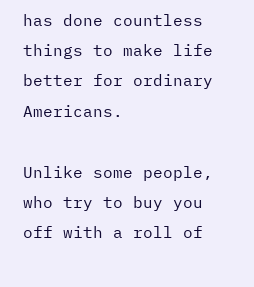has done countless things to make life better for ordinary Americans.

Unlike some people, who try to buy you off with a roll of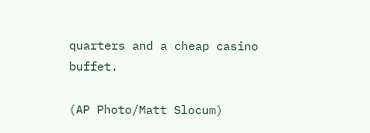quarters and a cheap casino buffet.

(AP Photo/Matt Slocum)